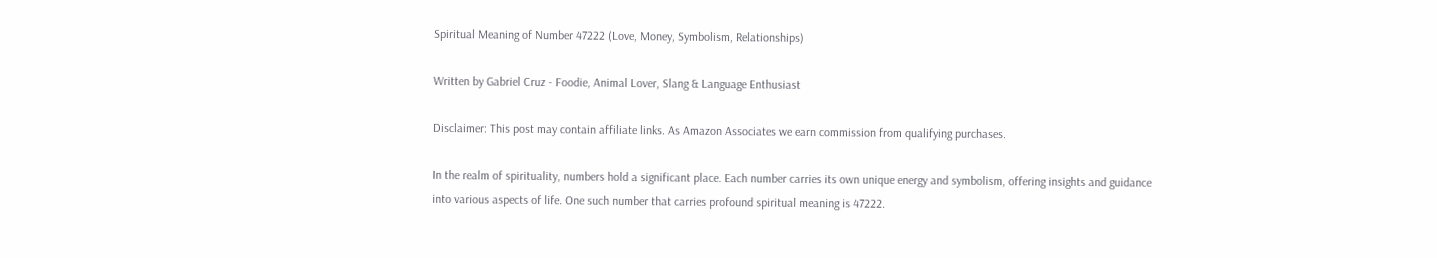Spiritual Meaning of Number 47222 (Love, Money, Symbolism, Relationships)

Written by Gabriel Cruz - Foodie, Animal Lover, Slang & Language Enthusiast

Disclaimer: This post may contain affiliate links. As Amazon Associates we earn commission from qualifying purchases.

In the realm of spirituality, numbers hold a significant place. Each number carries its own unique energy and symbolism, offering insights and guidance into various aspects of life. One such number that carries profound spiritual meaning is 47222.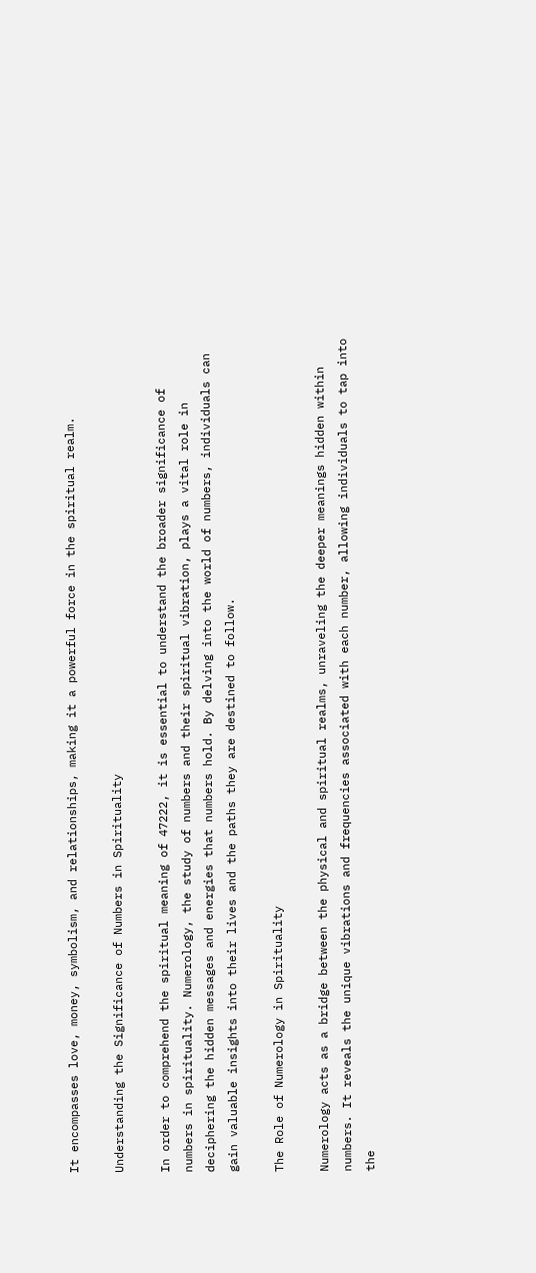It encompasses love, money, symbolism, and relationships, making it a powerful force in the spiritual realm.

Understanding the Significance of Numbers in Spirituality

In order to comprehend the spiritual meaning of 47222, it is essential to understand the broader significance of numbers in spirituality. Numerology, the study of numbers and their spiritual vibration, plays a vital role in deciphering the hidden messages and energies that numbers hold. By delving into the world of numbers, individuals can gain valuable insights into their lives and the paths they are destined to follow.

The Role of Numerology in Spirituality

Numerology acts as a bridge between the physical and spiritual realms, unraveling the deeper meanings hidden within numbers. It reveals the unique vibrations and frequencies associated with each number, allowing individuals to tap into the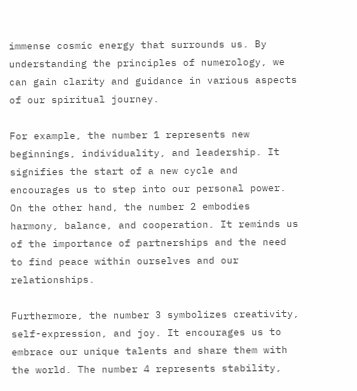immense cosmic energy that surrounds us. By understanding the principles of numerology, we can gain clarity and guidance in various aspects of our spiritual journey.

For example, the number 1 represents new beginnings, individuality, and leadership. It signifies the start of a new cycle and encourages us to step into our personal power. On the other hand, the number 2 embodies harmony, balance, and cooperation. It reminds us of the importance of partnerships and the need to find peace within ourselves and our relationships.

Furthermore, the number 3 symbolizes creativity, self-expression, and joy. It encourages us to embrace our unique talents and share them with the world. The number 4 represents stability,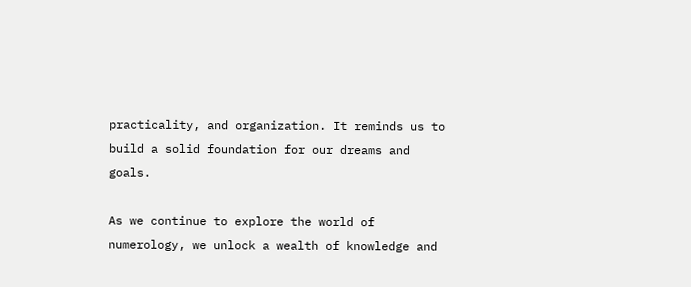practicality, and organization. It reminds us to build a solid foundation for our dreams and goals.

As we continue to explore the world of numerology, we unlock a wealth of knowledge and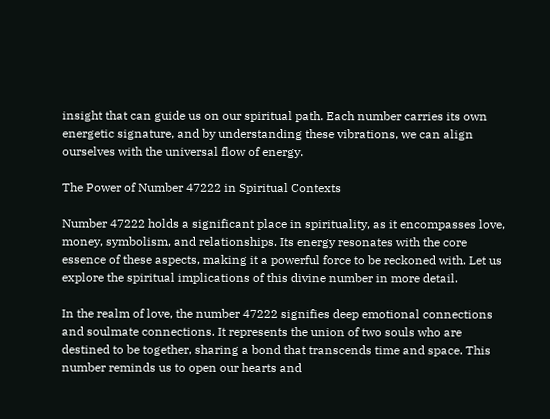insight that can guide us on our spiritual path. Each number carries its own energetic signature, and by understanding these vibrations, we can align ourselves with the universal flow of energy.

The Power of Number 47222 in Spiritual Contexts

Number 47222 holds a significant place in spirituality, as it encompasses love, money, symbolism, and relationships. Its energy resonates with the core essence of these aspects, making it a powerful force to be reckoned with. Let us explore the spiritual implications of this divine number in more detail.

In the realm of love, the number 47222 signifies deep emotional connections and soulmate connections. It represents the union of two souls who are destined to be together, sharing a bond that transcends time and space. This number reminds us to open our hearts and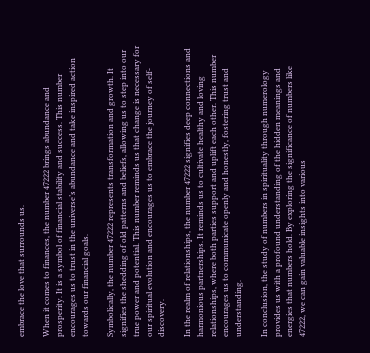embrace the love that surrounds us.

When it comes to finances, the number 47222 brings abundance and prosperity. It is a symbol of financial stability and success. This number encourages us to trust in the universe’s abundance and take inspired action towards our financial goals.

Symbolically, the number 47222 represents transformation and growth. It signifies the shedding of old patterns and beliefs, allowing us to step into our true power and potential. This number reminds us that change is necessary for our spiritual evolution and encourages us to embrace the journey of self-discovery.

In the realm of relationships, the number 47222 signifies deep connections and harmonious partnerships. It reminds us to cultivate healthy and loving relationships, where both parties support and uplift each other. This number encourages us to communicate openly and honestly, fostering trust and understanding.

In conclusion, the study of numbers in spirituality through numerology provides us with a profound understanding of the hidden meanings and energies that numbers hold. By exploring the significance of numbers like 47222, we can gain valuable insights into various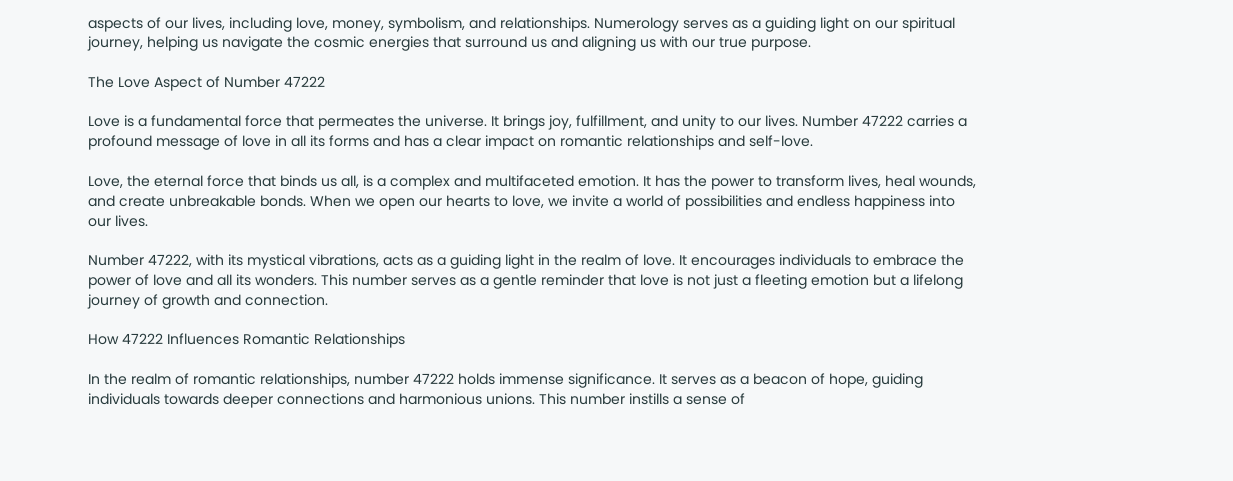aspects of our lives, including love, money, symbolism, and relationships. Numerology serves as a guiding light on our spiritual journey, helping us navigate the cosmic energies that surround us and aligning us with our true purpose.

The Love Aspect of Number 47222

Love is a fundamental force that permeates the universe. It brings joy, fulfillment, and unity to our lives. Number 47222 carries a profound message of love in all its forms and has a clear impact on romantic relationships and self-love.

Love, the eternal force that binds us all, is a complex and multifaceted emotion. It has the power to transform lives, heal wounds, and create unbreakable bonds. When we open our hearts to love, we invite a world of possibilities and endless happiness into our lives.

Number 47222, with its mystical vibrations, acts as a guiding light in the realm of love. It encourages individuals to embrace the power of love and all its wonders. This number serves as a gentle reminder that love is not just a fleeting emotion but a lifelong journey of growth and connection.

How 47222 Influences Romantic Relationships

In the realm of romantic relationships, number 47222 holds immense significance. It serves as a beacon of hope, guiding individuals towards deeper connections and harmonious unions. This number instills a sense of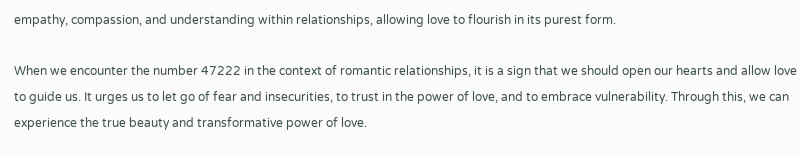empathy, compassion, and understanding within relationships, allowing love to flourish in its purest form.

When we encounter the number 47222 in the context of romantic relationships, it is a sign that we should open our hearts and allow love to guide us. It urges us to let go of fear and insecurities, to trust in the power of love, and to embrace vulnerability. Through this, we can experience the true beauty and transformative power of love.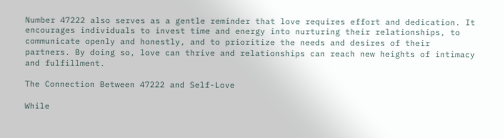Number 47222 also serves as a gentle reminder that love requires effort and dedication. It encourages individuals to invest time and energy into nurturing their relationships, to communicate openly and honestly, and to prioritize the needs and desires of their partners. By doing so, love can thrive and relationships can reach new heights of intimacy and fulfillment.

The Connection Between 47222 and Self-Love

While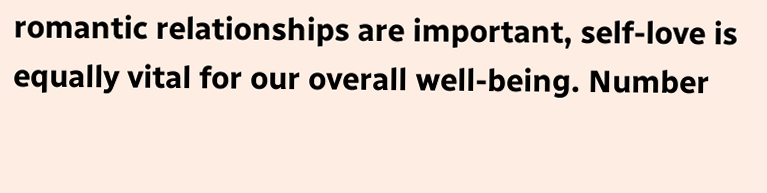romantic relationships are important, self-love is equally vital for our overall well-being. Number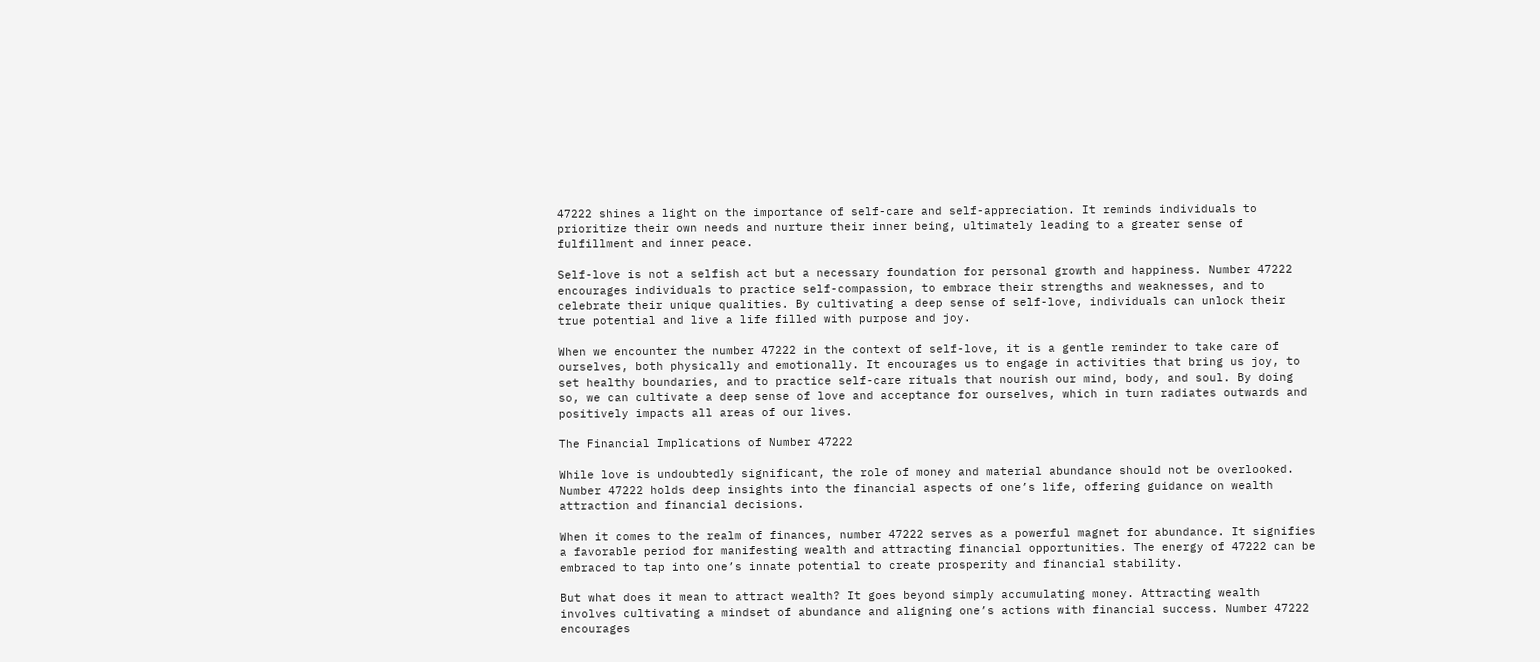47222 shines a light on the importance of self-care and self-appreciation. It reminds individuals to prioritize their own needs and nurture their inner being, ultimately leading to a greater sense of fulfillment and inner peace.

Self-love is not a selfish act but a necessary foundation for personal growth and happiness. Number 47222 encourages individuals to practice self-compassion, to embrace their strengths and weaknesses, and to celebrate their unique qualities. By cultivating a deep sense of self-love, individuals can unlock their true potential and live a life filled with purpose and joy.

When we encounter the number 47222 in the context of self-love, it is a gentle reminder to take care of ourselves, both physically and emotionally. It encourages us to engage in activities that bring us joy, to set healthy boundaries, and to practice self-care rituals that nourish our mind, body, and soul. By doing so, we can cultivate a deep sense of love and acceptance for ourselves, which in turn radiates outwards and positively impacts all areas of our lives.

The Financial Implications of Number 47222

While love is undoubtedly significant, the role of money and material abundance should not be overlooked. Number 47222 holds deep insights into the financial aspects of one’s life, offering guidance on wealth attraction and financial decisions.

When it comes to the realm of finances, number 47222 serves as a powerful magnet for abundance. It signifies a favorable period for manifesting wealth and attracting financial opportunities. The energy of 47222 can be embraced to tap into one’s innate potential to create prosperity and financial stability.

But what does it mean to attract wealth? It goes beyond simply accumulating money. Attracting wealth involves cultivating a mindset of abundance and aligning one’s actions with financial success. Number 47222 encourages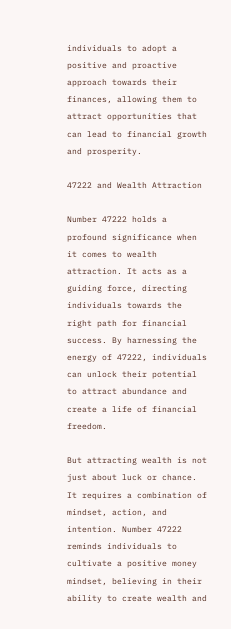individuals to adopt a positive and proactive approach towards their finances, allowing them to attract opportunities that can lead to financial growth and prosperity.

47222 and Wealth Attraction

Number 47222 holds a profound significance when it comes to wealth attraction. It acts as a guiding force, directing individuals towards the right path for financial success. By harnessing the energy of 47222, individuals can unlock their potential to attract abundance and create a life of financial freedom.

But attracting wealth is not just about luck or chance. It requires a combination of mindset, action, and intention. Number 47222 reminds individuals to cultivate a positive money mindset, believing in their ability to create wealth and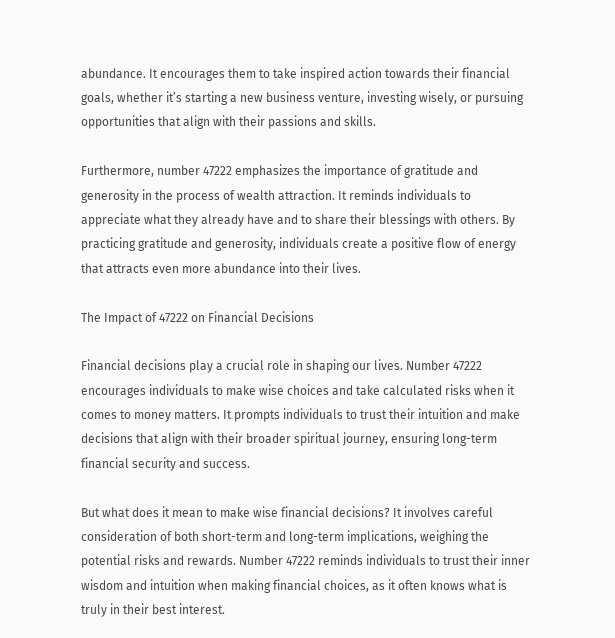abundance. It encourages them to take inspired action towards their financial goals, whether it’s starting a new business venture, investing wisely, or pursuing opportunities that align with their passions and skills.

Furthermore, number 47222 emphasizes the importance of gratitude and generosity in the process of wealth attraction. It reminds individuals to appreciate what they already have and to share their blessings with others. By practicing gratitude and generosity, individuals create a positive flow of energy that attracts even more abundance into their lives.

The Impact of 47222 on Financial Decisions

Financial decisions play a crucial role in shaping our lives. Number 47222 encourages individuals to make wise choices and take calculated risks when it comes to money matters. It prompts individuals to trust their intuition and make decisions that align with their broader spiritual journey, ensuring long-term financial security and success.

But what does it mean to make wise financial decisions? It involves careful consideration of both short-term and long-term implications, weighing the potential risks and rewards. Number 47222 reminds individuals to trust their inner wisdom and intuition when making financial choices, as it often knows what is truly in their best interest.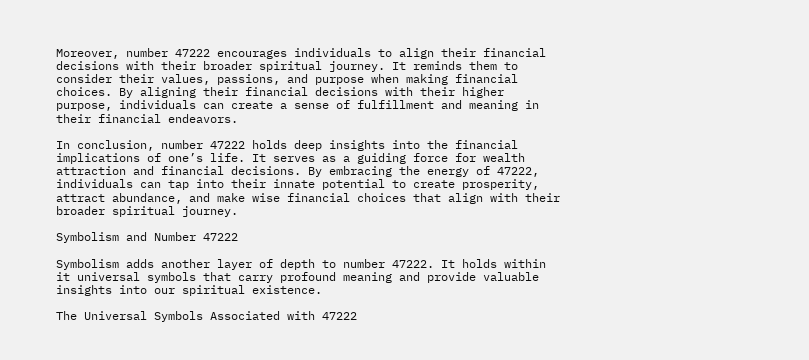Moreover, number 47222 encourages individuals to align their financial decisions with their broader spiritual journey. It reminds them to consider their values, passions, and purpose when making financial choices. By aligning their financial decisions with their higher purpose, individuals can create a sense of fulfillment and meaning in their financial endeavors.

In conclusion, number 47222 holds deep insights into the financial implications of one’s life. It serves as a guiding force for wealth attraction and financial decisions. By embracing the energy of 47222, individuals can tap into their innate potential to create prosperity, attract abundance, and make wise financial choices that align with their broader spiritual journey.

Symbolism and Number 47222

Symbolism adds another layer of depth to number 47222. It holds within it universal symbols that carry profound meaning and provide valuable insights into our spiritual existence.

The Universal Symbols Associated with 47222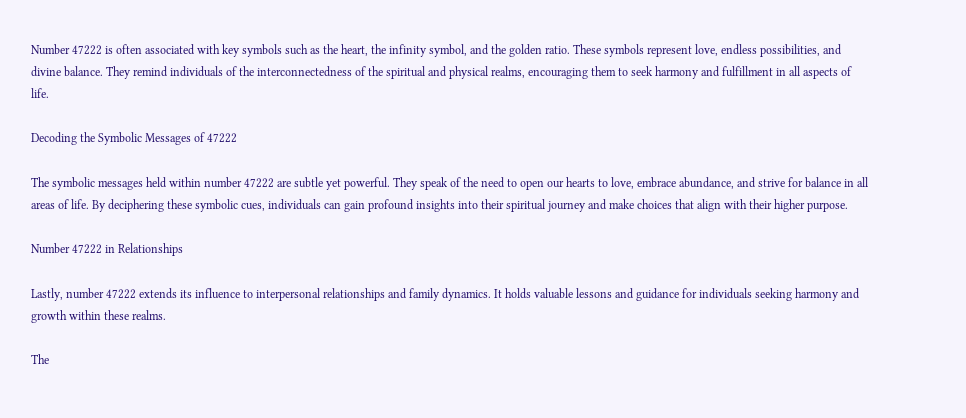Number 47222 is often associated with key symbols such as the heart, the infinity symbol, and the golden ratio. These symbols represent love, endless possibilities, and divine balance. They remind individuals of the interconnectedness of the spiritual and physical realms, encouraging them to seek harmony and fulfillment in all aspects of life.

Decoding the Symbolic Messages of 47222

The symbolic messages held within number 47222 are subtle yet powerful. They speak of the need to open our hearts to love, embrace abundance, and strive for balance in all areas of life. By deciphering these symbolic cues, individuals can gain profound insights into their spiritual journey and make choices that align with their higher purpose.

Number 47222 in Relationships

Lastly, number 47222 extends its influence to interpersonal relationships and family dynamics. It holds valuable lessons and guidance for individuals seeking harmony and growth within these realms.

The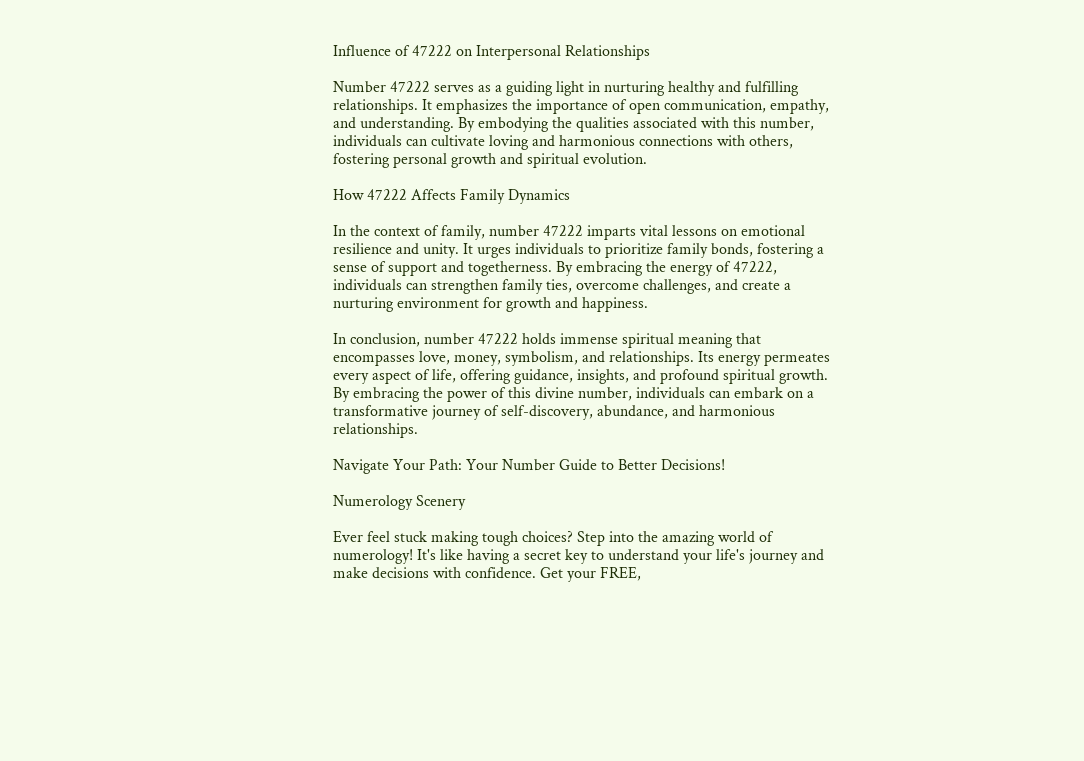Influence of 47222 on Interpersonal Relationships

Number 47222 serves as a guiding light in nurturing healthy and fulfilling relationships. It emphasizes the importance of open communication, empathy, and understanding. By embodying the qualities associated with this number, individuals can cultivate loving and harmonious connections with others, fostering personal growth and spiritual evolution.

How 47222 Affects Family Dynamics

In the context of family, number 47222 imparts vital lessons on emotional resilience and unity. It urges individuals to prioritize family bonds, fostering a sense of support and togetherness. By embracing the energy of 47222, individuals can strengthen family ties, overcome challenges, and create a nurturing environment for growth and happiness.

In conclusion, number 47222 holds immense spiritual meaning that encompasses love, money, symbolism, and relationships. Its energy permeates every aspect of life, offering guidance, insights, and profound spiritual growth. By embracing the power of this divine number, individuals can embark on a transformative journey of self-discovery, abundance, and harmonious relationships.

Navigate Your Path: Your Number Guide to Better Decisions!

Numerology Scenery

Ever feel stuck making tough choices? Step into the amazing world of numerology! It's like having a secret key to understand your life's journey and make decisions with confidence. Get your FREE,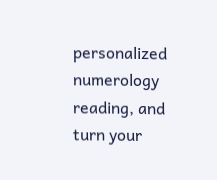personalized numerology reading, and turn your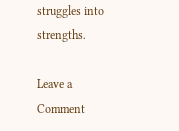struggles into strengths.

Leave a Comment